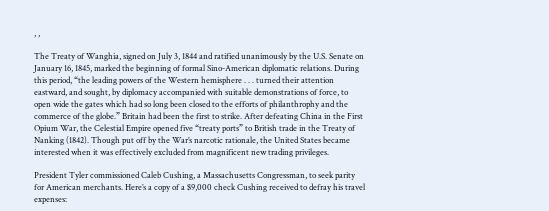, ,

The Treaty of Wanghia, signed on July 3, 1844 and ratified unanimously by the U.S. Senate on January 16, 1845, marked the beginning of formal Sino-American diplomatic relations. During this period, “the leading powers of the Western hemisphere . . . turned their attention eastward, and sought, by diplomacy accompanied with suitable demonstrations of force, to open wide the gates which had so long been closed to the efforts of philanthrophy and the commerce of the globe.” Britain had been the first to strike. After defeating China in the First Opium War, the Celestial Empire opened five “treaty ports” to British trade in the Treaty of Nanking (1842). Though put off by the War’s narcotic rationale, the United States became interested when it was effectively excluded from magnificent new trading privileges.

President Tyler commissioned Caleb Cushing, a Massachusetts Congressman, to seek parity for American merchants. Here’s a copy of a $9,000 check Cushing received to defray his travel expenses: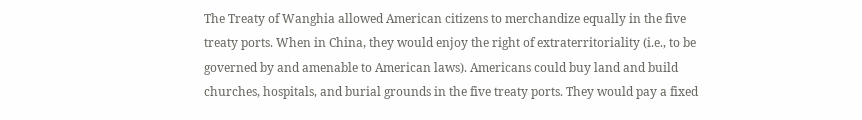The Treaty of Wanghia allowed American citizens to merchandize equally in the five treaty ports. When in China, they would enjoy the right of extraterritoriality (i.e., to be governed by and amenable to American laws). Americans could buy land and build churches, hospitals, and burial grounds in the five treaty ports. They would pay a fixed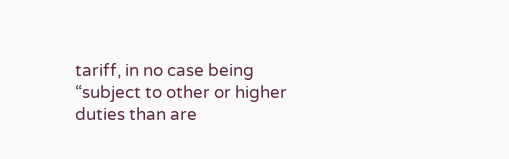tariff, in no case being “subject to other or higher duties than are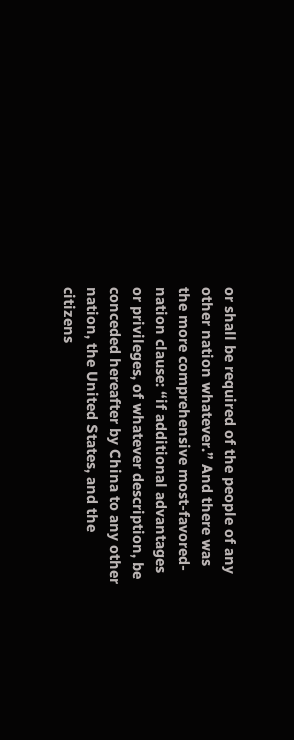or shall be required of the people of any other nation whatever.” And there was the more comprehensive most-favored-nation clause: “if additional advantages or privileges, of whatever description, be conceded hereafter by China to any other nation, the United States, and the citizens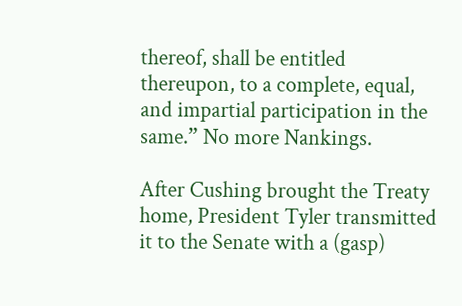thereof, shall be entitled thereupon, to a complete, equal, and impartial participation in the same.” No more Nankings.

After Cushing brought the Treaty home, President Tyler transmitted it to the Senate with a (gasp)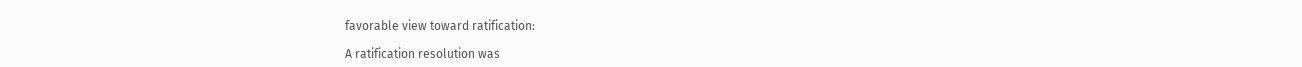favorable view toward ratification:

A ratification resolution was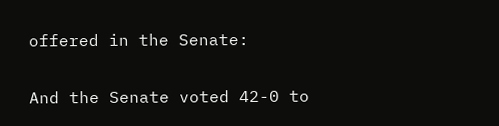offered in the Senate:

And the Senate voted 42-0 to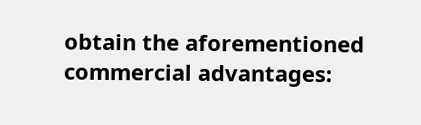obtain the aforementioned commercial advantages: